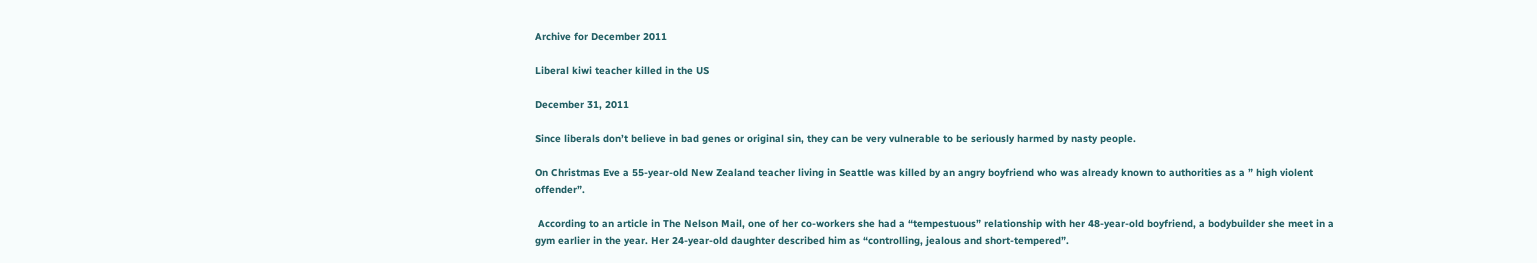Archive for December 2011

Liberal kiwi teacher killed in the US

December 31, 2011

Since liberals don’t believe in bad genes or original sin, they can be very vulnerable to be seriously harmed by nasty people.

On Christmas Eve a 55-year-old New Zealand teacher living in Seattle was killed by an angry boyfriend who was already known to authorities as a ” high violent offender”.

 According to an article in The Nelson Mail, one of her co-workers she had a “tempestuous” relationship with her 48-year-old boyfriend, a bodybuilder she meet in a gym earlier in the year. Her 24-year-old daughter described him as “controlling, jealous and short-tempered”.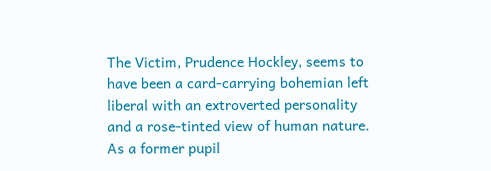The Victim, Prudence Hockley, seems to have been a card-carrying bohemian left liberal with an extroverted personality and a rose-tinted view of human nature. As a former pupil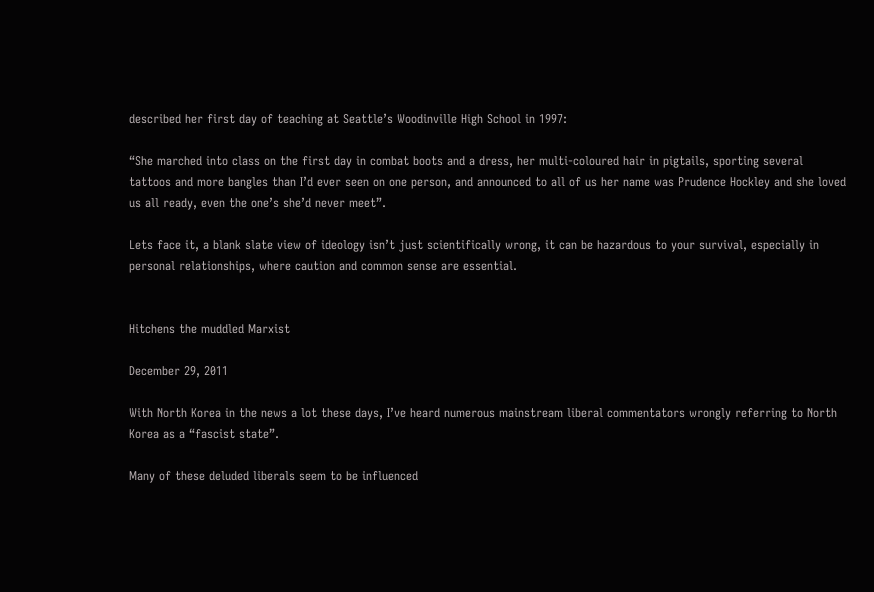described her first day of teaching at Seattle’s Woodinville High School in 1997:

“She marched into class on the first day in combat boots and a dress, her multi-coloured hair in pigtails, sporting several tattoos and more bangles than I’d ever seen on one person, and announced to all of us her name was Prudence Hockley and she loved us all ready, even the one’s she’d never meet”.

Lets face it, a blank slate view of ideology isn’t just scientifically wrong, it can be hazardous to your survival, especially in personal relationships, where caution and common sense are essential.


Hitchens the muddled Marxist

December 29, 2011

With North Korea in the news a lot these days, I’ve heard numerous mainstream liberal commentators wrongly referring to North Korea as a “fascist state”.

Many of these deluded liberals seem to be influenced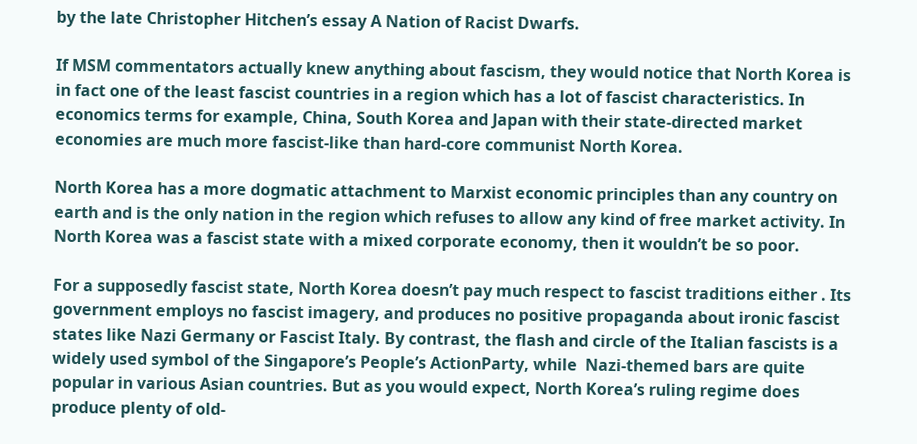by the late Christopher Hitchen’s essay A Nation of Racist Dwarfs.

If MSM commentators actually knew anything about fascism, they would notice that North Korea is in fact one of the least fascist countries in a region which has a lot of fascist characteristics. In economics terms for example, China, South Korea and Japan with their state-directed market economies are much more fascist-like than hard-core communist North Korea.

North Korea has a more dogmatic attachment to Marxist economic principles than any country on earth and is the only nation in the region which refuses to allow any kind of free market activity. In North Korea was a fascist state with a mixed corporate economy, then it wouldn’t be so poor.

For a supposedly fascist state, North Korea doesn’t pay much respect to fascist traditions either . Its government employs no fascist imagery, and produces no positive propaganda about ironic fascist states like Nazi Germany or Fascist Italy. By contrast, the flash and circle of the Italian fascists is a widely used symbol of the Singapore’s People’s ActionParty, while  Nazi-themed bars are quite popular in various Asian countries. But as you would expect, North Korea’s ruling regime does produce plenty of old-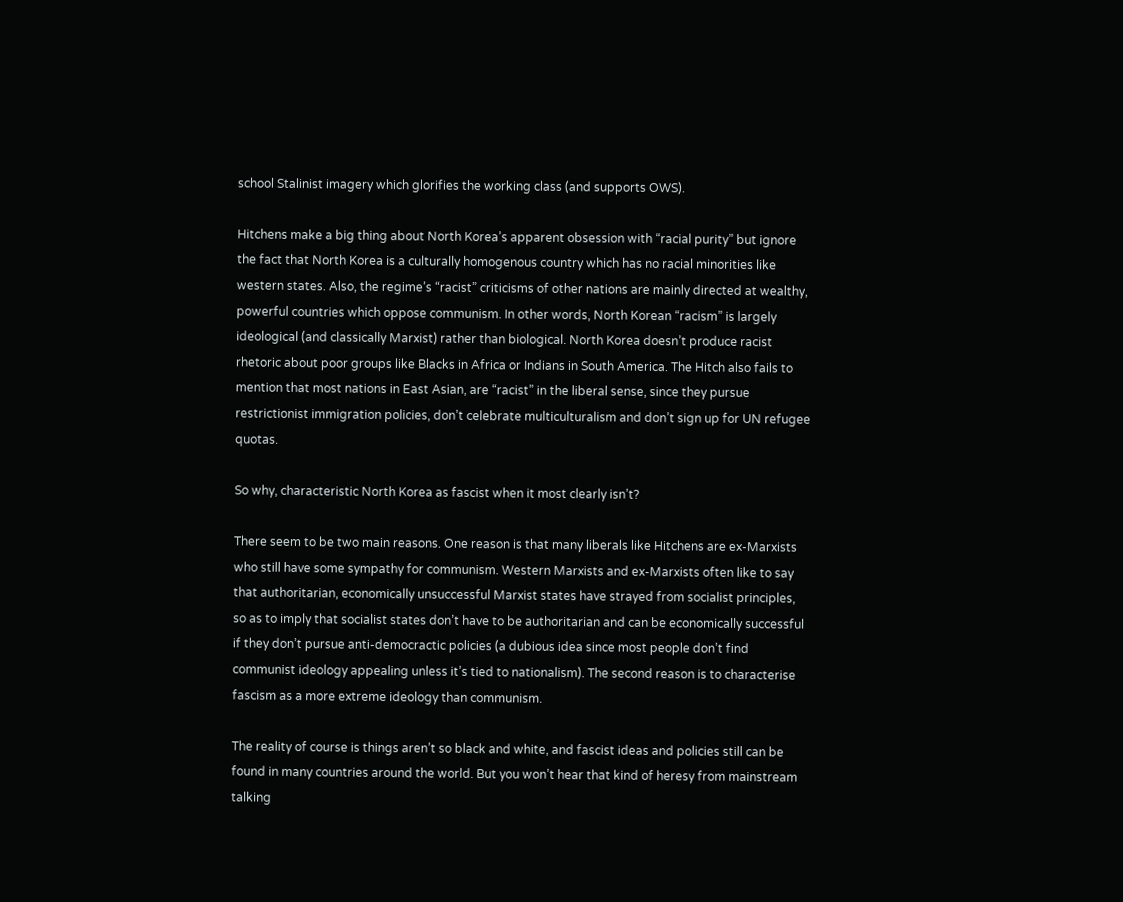school Stalinist imagery which glorifies the working class (and supports OWS).

Hitchens make a big thing about North Korea’s apparent obsession with “racial purity” but ignore the fact that North Korea is a culturally homogenous country which has no racial minorities like western states. Also, the regime’s “racist” criticisms of other nations are mainly directed at wealthy, powerful countries which oppose communism. In other words, North Korean “racism” is largely ideological (and classically Marxist) rather than biological. North Korea doesn’t produce racist rhetoric about poor groups like Blacks in Africa or Indians in South America. The Hitch also fails to mention that most nations in East Asian, are “racist” in the liberal sense, since they pursue restrictionist immigration policies, don’t celebrate multiculturalism and don’t sign up for UN refugee quotas.

So why, characteristic North Korea as fascist when it most clearly isn’t?

There seem to be two main reasons. One reason is that many liberals like Hitchens are ex-Marxists who still have some sympathy for communism. Western Marxists and ex-Marxists often like to say that authoritarian, economically unsuccessful Marxist states have strayed from socialist principles, so as to imply that socialist states don’t have to be authoritarian and can be economically successful if they don’t pursue anti-democractic policies (a dubious idea since most people don’t find communist ideology appealing unless it’s tied to nationalism). The second reason is to characterise fascism as a more extreme ideology than communism.

The reality of course is things aren’t so black and white, and fascist ideas and policies still can be found in many countries around the world. But you won’t hear that kind of heresy from mainstream talking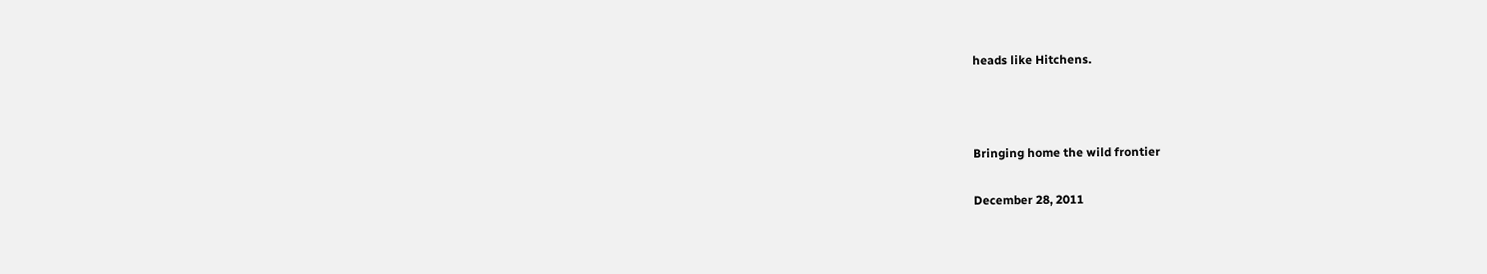heads like Hitchens.



Bringing home the wild frontier

December 28, 2011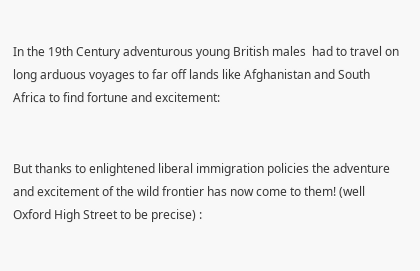In the 19th Century adventurous young British males  had to travel on long arduous voyages to far off lands like Afghanistan and South Africa to find fortune and excitement:


But thanks to enlightened liberal immigration policies the adventure and excitement of the wild frontier has now come to them! (well Oxford High Street to be precise) :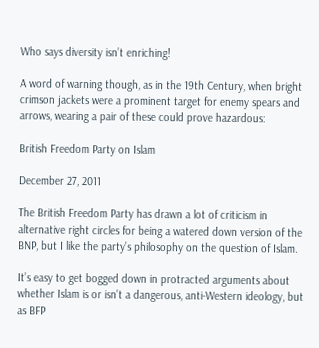Who says diversity isn’t enriching!

A word of warning though, as in the 19th Century, when bright crimson jackets were a prominent target for enemy spears and arrows, wearing a pair of these could prove hazardous:

British Freedom Party on Islam

December 27, 2011

The British Freedom Party has drawn a lot of criticism in alternative right circles for being a watered down version of the BNP, but I like the party’s philosophy on the question of Islam.

It’s easy to get bogged down in protracted arguments about whether Islam is or isn’t a dangerous, anti-Western ideology, but as BFP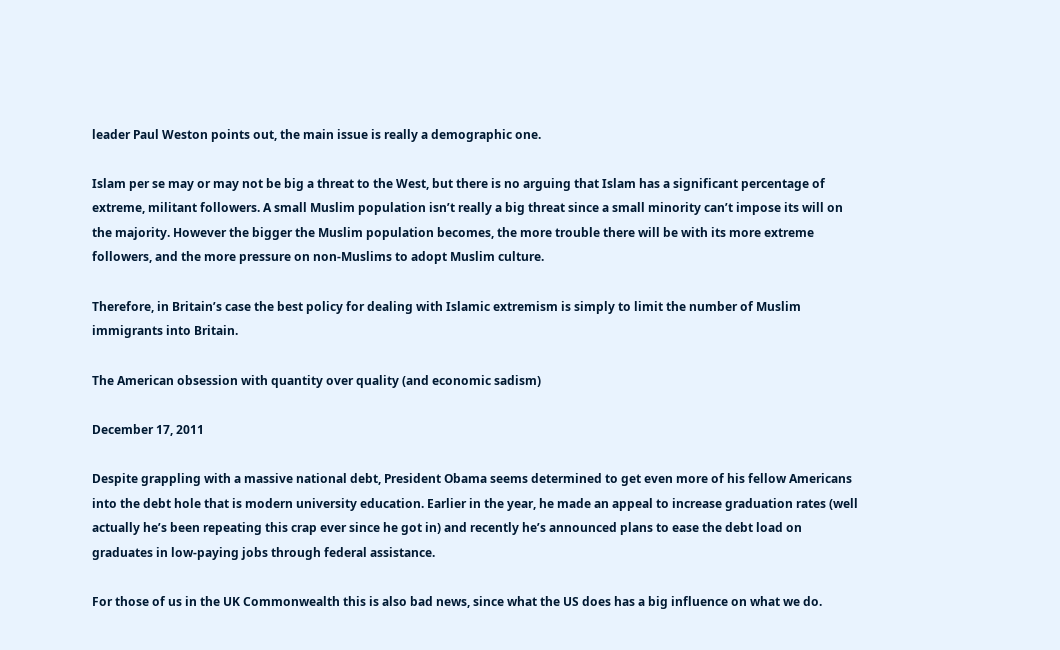leader Paul Weston points out, the main issue is really a demographic one.

Islam per se may or may not be big a threat to the West, but there is no arguing that Islam has a significant percentage of extreme, militant followers. A small Muslim population isn’t really a big threat since a small minority can’t impose its will on the majority. However the bigger the Muslim population becomes, the more trouble there will be with its more extreme followers, and the more pressure on non-Muslims to adopt Muslim culture.

Therefore, in Britain’s case the best policy for dealing with Islamic extremism is simply to limit the number of Muslim immigrants into Britain.

The American obsession with quantity over quality (and economic sadism)

December 17, 2011

Despite grappling with a massive national debt, President Obama seems determined to get even more of his fellow Americans into the debt hole that is modern university education. Earlier in the year, he made an appeal to increase graduation rates (well actually he’s been repeating this crap ever since he got in) and recently he’s announced plans to ease the debt load on graduates in low-paying jobs through federal assistance.

For those of us in the UK Commonwealth this is also bad news, since what the US does has a big influence on what we do.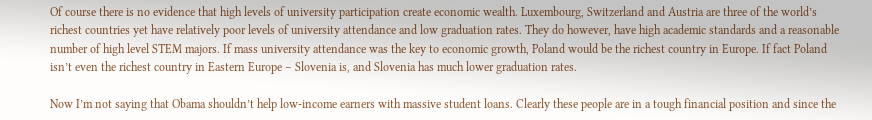Of course there is no evidence that high levels of university participation create economic wealth. Luxembourg, Switzerland and Austria are three of the world’s richest countries yet have relatively poor levels of university attendance and low graduation rates. They do however, have high academic standards and a reasonable number of high level STEM majors. If mass university attendance was the key to economic growth, Poland would be the richest country in Europe. If fact Poland isn’t even the richest country in Eastern Europe – Slovenia is, and Slovenia has much lower graduation rates.

Now I’m not saying that Obama shouldn’t help low-income earners with massive student loans. Clearly these people are in a tough financial position and since the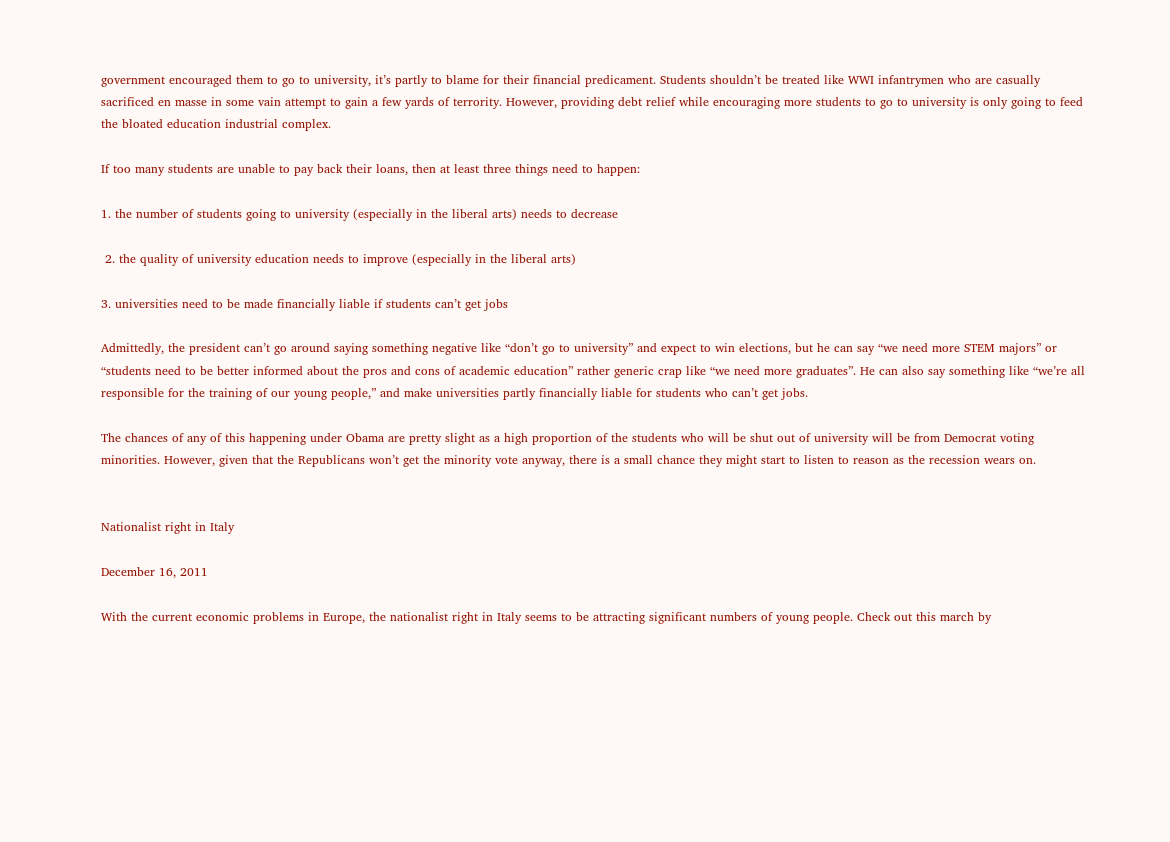government encouraged them to go to university, it’s partly to blame for their financial predicament. Students shouldn’t be treated like WWI infantrymen who are casually sacrificed en masse in some vain attempt to gain a few yards of terrority. However, providing debt relief while encouraging more students to go to university is only going to feed the bloated education industrial complex.

If too many students are unable to pay back their loans, then at least three things need to happen:

1. the number of students going to university (especially in the liberal arts) needs to decrease

 2. the quality of university education needs to improve (especially in the liberal arts)

3. universities need to be made financially liable if students can’t get jobs

Admittedly, the president can’t go around saying something negative like “don’t go to university” and expect to win elections, but he can say “we need more STEM majors” or “students need to be better informed about the pros and cons of academic education” rather generic crap like “we need more graduates”. He can also say something like “we’re all responsible for the training of our young people,” and make universities partly financially liable for students who can’t get jobs.

The chances of any of this happening under Obama are pretty slight as a high proportion of the students who will be shut out of university will be from Democrat voting minorities. However, given that the Republicans won’t get the minority vote anyway, there is a small chance they might start to listen to reason as the recession wears on.


Nationalist right in Italy

December 16, 2011

With the current economic problems in Europe, the nationalist right in Italy seems to be attracting significant numbers of young people. Check out this march by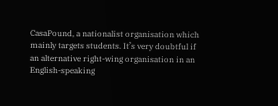CasaPound, a nationalist organisation which mainly targets students. It’s very doubtful if an alternative right-wing organisation in an English-speaking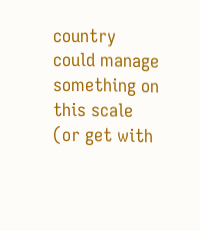country could manage something on this scale (or get with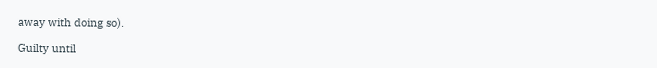away with doing so).

Guilty until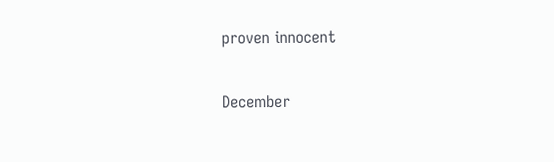proven innocent

December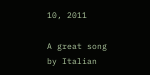10, 2011

A great song by Italian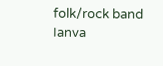folk/rock band Ianva